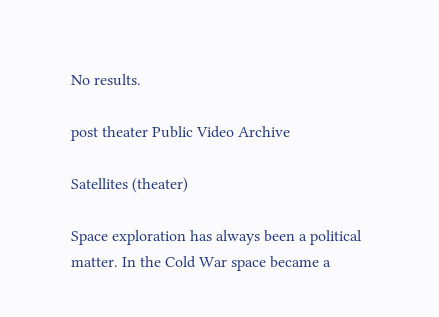No results.

post theater Public Video Archive

Satellites (theater)

Space exploration has always been a political matter. In the Cold War space became a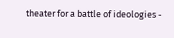theater for a battle of ideologies -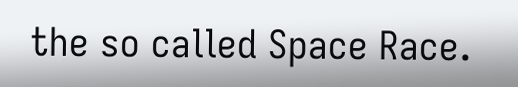the so called Space Race.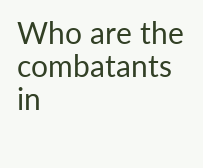Who are the combatants in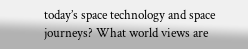today’s space technology and space journeys? What world views are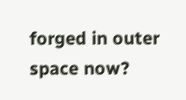forged in outer space now?